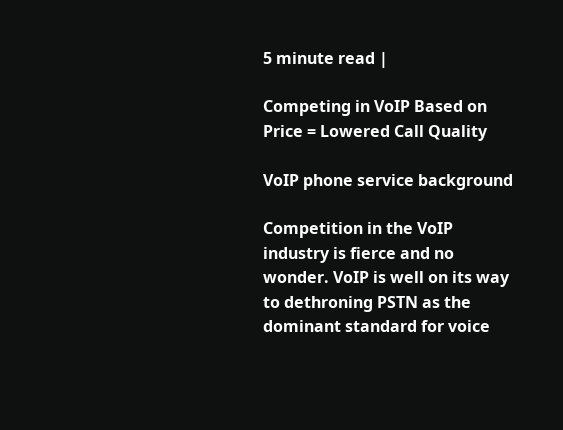5 minute read |

Competing in VoIP Based on Price = Lowered Call Quality

VoIP phone service background

Competition in the VoIP industry is fierce and no wonder. VoIP is well on its way to dethroning PSTN as the dominant standard for voice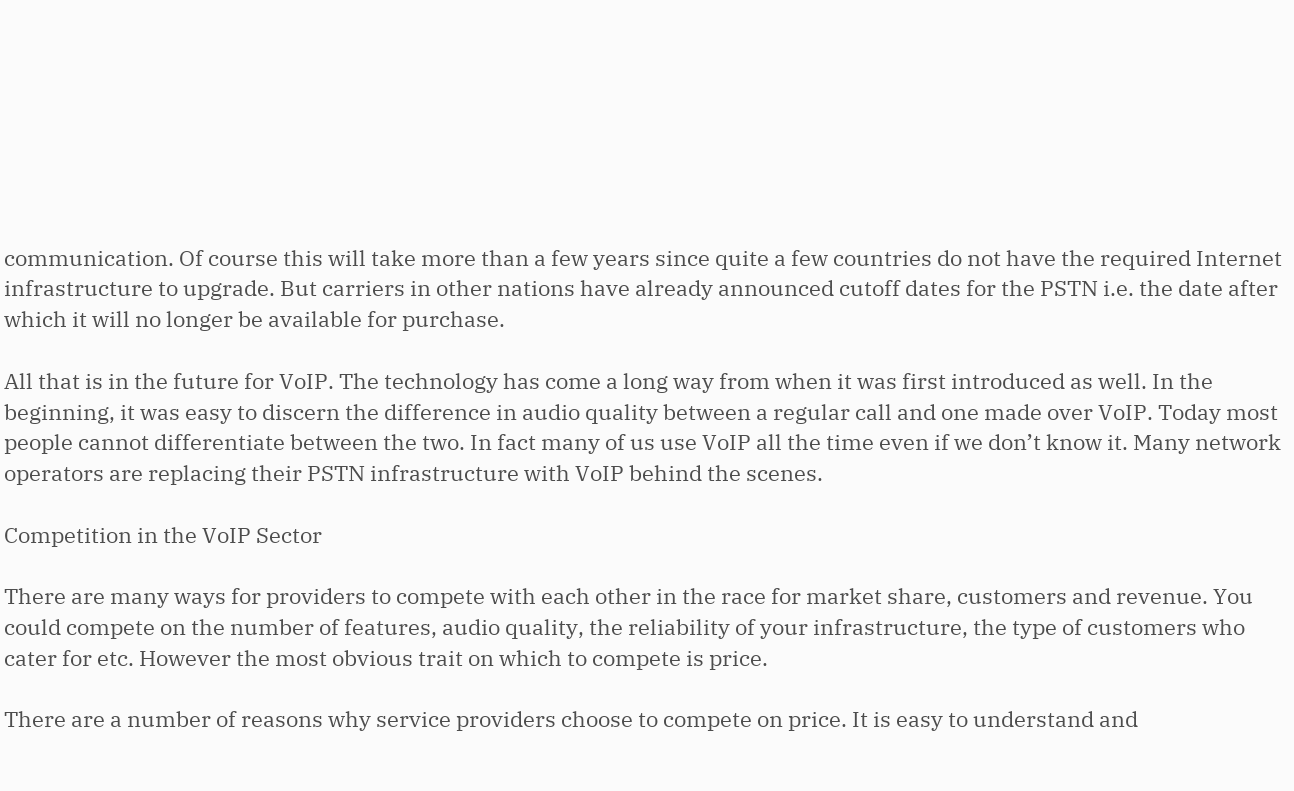communication. Of course this will take more than a few years since quite a few countries do not have the required Internet infrastructure to upgrade. But carriers in other nations have already announced cutoff dates for the PSTN i.e. the date after which it will no longer be available for purchase.

All that is in the future for VoIP. The technology has come a long way from when it was first introduced as well. In the beginning, it was easy to discern the difference in audio quality between a regular call and one made over VoIP. Today most people cannot differentiate between the two. In fact many of us use VoIP all the time even if we don’t know it. Many network operators are replacing their PSTN infrastructure with VoIP behind the scenes.

Competition in the VoIP Sector

There are many ways for providers to compete with each other in the race for market share, customers and revenue. You could compete on the number of features, audio quality, the reliability of your infrastructure, the type of customers who cater for etc. However the most obvious trait on which to compete is price.

There are a number of reasons why service providers choose to compete on price. It is easy to understand and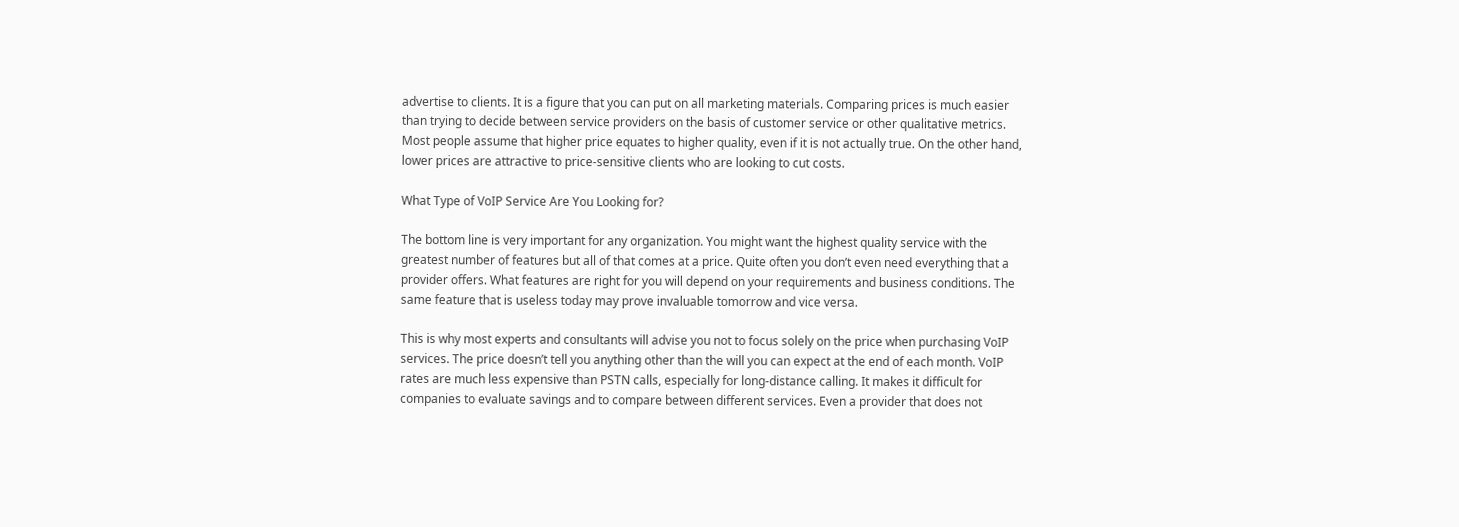advertise to clients. It is a figure that you can put on all marketing materials. Comparing prices is much easier than trying to decide between service providers on the basis of customer service or other qualitative metrics. Most people assume that higher price equates to higher quality, even if it is not actually true. On the other hand, lower prices are attractive to price-sensitive clients who are looking to cut costs.

What Type of VoIP Service Are You Looking for?

The bottom line is very important for any organization. You might want the highest quality service with the greatest number of features but all of that comes at a price. Quite often you don’t even need everything that a provider offers. What features are right for you will depend on your requirements and business conditions. The same feature that is useless today may prove invaluable tomorrow and vice versa.

This is why most experts and consultants will advise you not to focus solely on the price when purchasing VoIP services. The price doesn’t tell you anything other than the will you can expect at the end of each month. VoIP rates are much less expensive than PSTN calls, especially for long-distance calling. It makes it difficult for companies to evaluate savings and to compare between different services. Even a provider that does not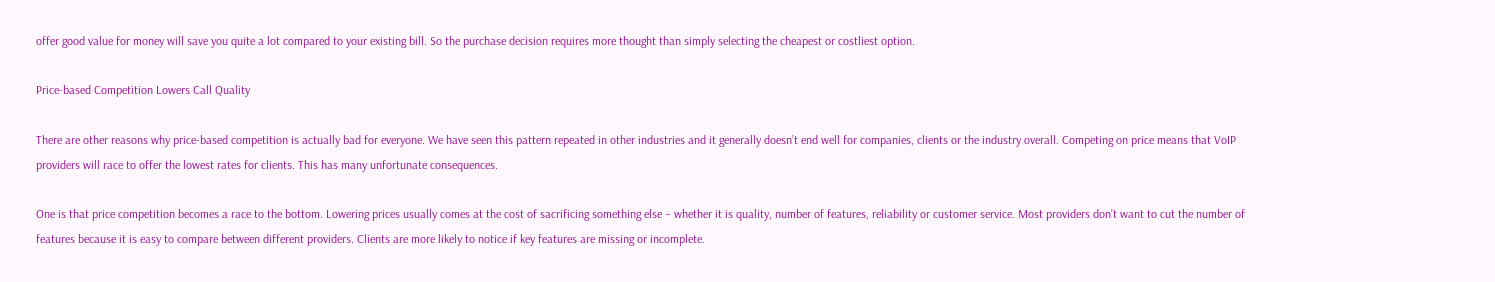offer good value for money will save you quite a lot compared to your existing bill. So the purchase decision requires more thought than simply selecting the cheapest or costliest option.

Price-based Competition Lowers Call Quality

There are other reasons why price-based competition is actually bad for everyone. We have seen this pattern repeated in other industries and it generally doesn’t end well for companies, clients or the industry overall. Competing on price means that VoIP providers will race to offer the lowest rates for clients. This has many unfortunate consequences.

One is that price competition becomes a race to the bottom. Lowering prices usually comes at the cost of sacrificing something else – whether it is quality, number of features, reliability or customer service. Most providers don’t want to cut the number of features because it is easy to compare between different providers. Clients are more likely to notice if key features are missing or incomplete.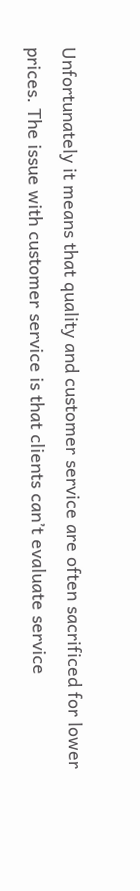Unfortunately it means that quality and customer service are often sacrificed for lower prices. The issue with customer service is that clients can’t evaluate service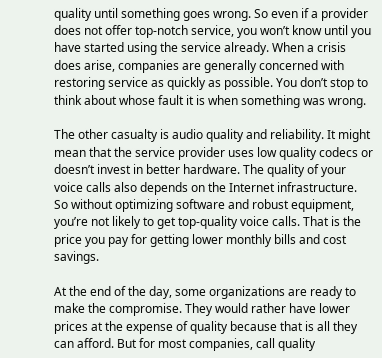quality until something goes wrong. So even if a provider does not offer top-notch service, you won’t know until you have started using the service already. When a crisis does arise, companies are generally concerned with restoring service as quickly as possible. You don’t stop to think about whose fault it is when something was wrong.

The other casualty is audio quality and reliability. It might mean that the service provider uses low quality codecs or doesn’t invest in better hardware. The quality of your voice calls also depends on the Internet infrastructure. So without optimizing software and robust equipment, you’re not likely to get top-quality voice calls. That is the price you pay for getting lower monthly bills and cost savings.

At the end of the day, some organizations are ready to make the compromise. They would rather have lower prices at the expense of quality because that is all they can afford. But for most companies, call quality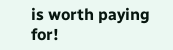is worth paying for!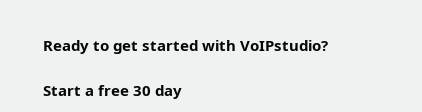Ready to get started with VoIPstudio?

Start a free 30 day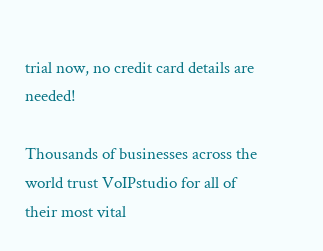trial now, no credit card details are needed!

Thousands of businesses across the world trust VoIPstudio for all of their most vital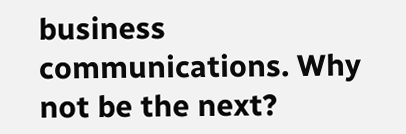business communications. Why not be the next?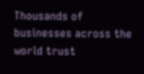Thousands of businesses across the world trust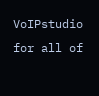VoIPstudio for all of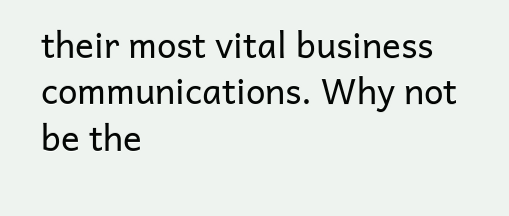their most vital business communications. Why not be the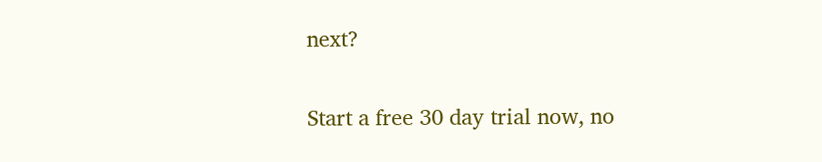next?

Start a free 30 day trial now, no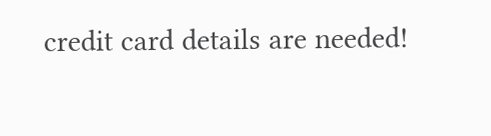credit card details are needed!